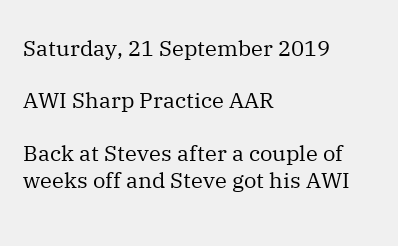Saturday, 21 September 2019

AWI Sharp Practice AAR

Back at Steves after a couple of weeks off and Steve got his AWI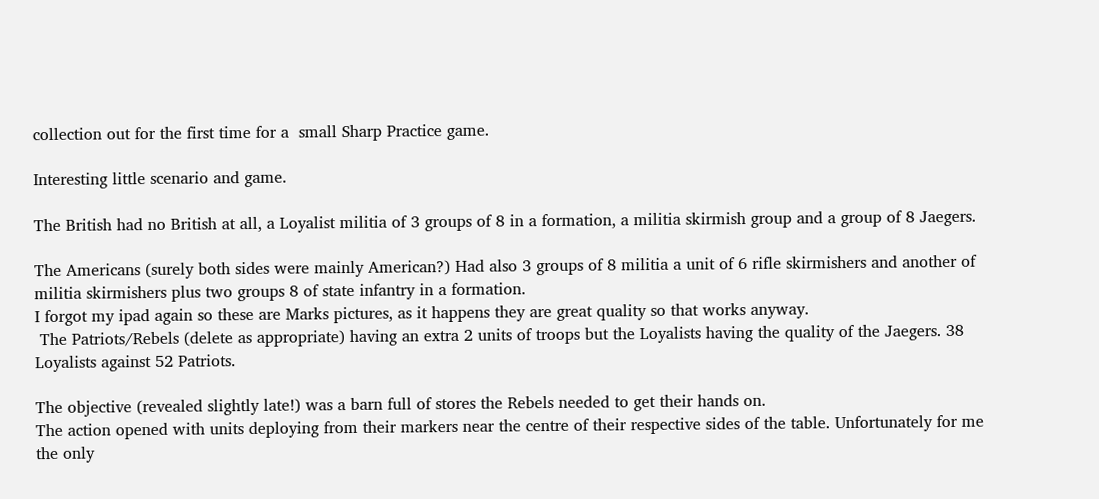collection out for the first time for a  small Sharp Practice game.

Interesting little scenario and game.

The British had no British at all, a Loyalist militia of 3 groups of 8 in a formation, a militia skirmish group and a group of 8 Jaegers.

The Americans (surely both sides were mainly American?) Had also 3 groups of 8 militia a unit of 6 rifle skirmishers and another of militia skirmishers plus two groups 8 of state infantry in a formation.
I forgot my ipad again so these are Marks pictures, as it happens they are great quality so that works anyway.
 The Patriots/Rebels (delete as appropriate) having an extra 2 units of troops but the Loyalists having the quality of the Jaegers. 38 Loyalists against 52 Patriots.

The objective (revealed slightly late!) was a barn full of stores the Rebels needed to get their hands on.
The action opened with units deploying from their markers near the centre of their respective sides of the table. Unfortunately for me the only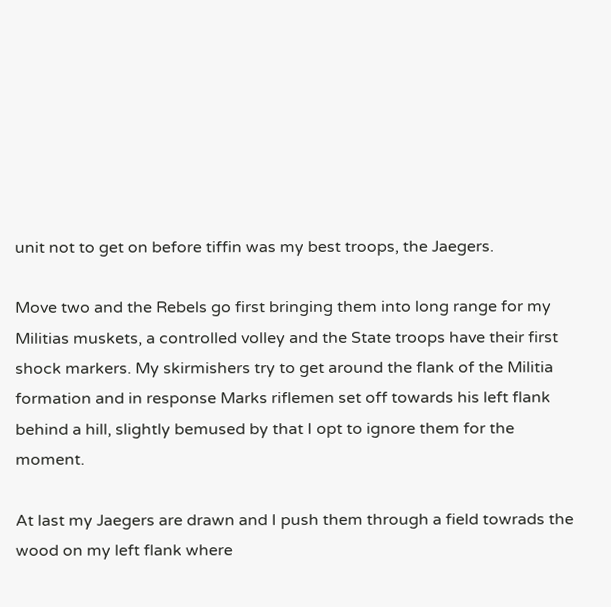unit not to get on before tiffin was my best troops, the Jaegers.

Move two and the Rebels go first bringing them into long range for my Militias muskets, a controlled volley and the State troops have their first shock markers. My skirmishers try to get around the flank of the Militia formation and in response Marks riflemen set off towards his left flank behind a hill, slightly bemused by that I opt to ignore them for the moment.

At last my Jaegers are drawn and I push them through a field towrads the wood on my left flank where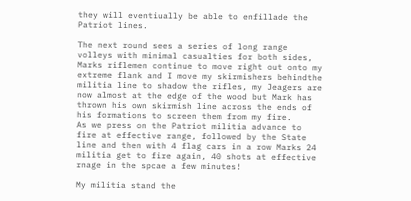they will eventiually be able to enfillade the Patriot lines.

The next round sees a series of long range volleys with minimal casualties for both sides, Marks riflemen continue to move right out onto my extreme flank and I move my skirmishers behindthe militia line to shadow the rifles, my Jeagers are now almost at the edge of the wood but Mark has thrown his own skirmish line across the ends of his formations to screen them from my fire.
As we press on the Patriot militia advance to fire at effective range, followed by the State line and then with 4 flag cars in a row Marks 24 militia get to fire again, 40 shots at effective rnage in the spcae a few minutes!

My militia stand the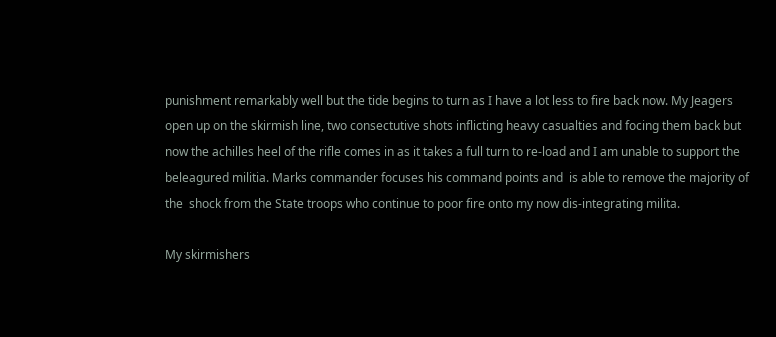punishment remarkably well but the tide begins to turn as I have a lot less to fire back now. My Jeagers open up on the skirmish line, two consectutive shots inflicting heavy casualties and focing them back but now the achilles heel of the rifle comes in as it takes a full turn to re-load and I am unable to support the beleagured militia. Marks commander focuses his command points and  is able to remove the majority of the  shock from the State troops who continue to poor fire onto my now dis-integrating milita.

My skirmishers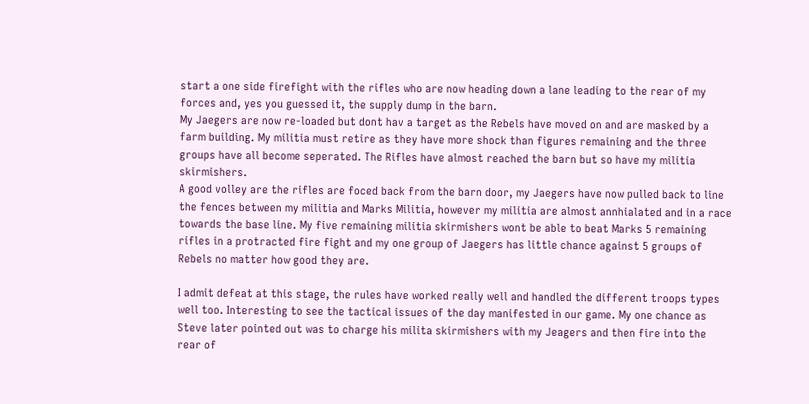start a one side firefight with the rifles who are now heading down a lane leading to the rear of my forces and, yes you guessed it, the supply dump in the barn.
My Jaegers are now re-loaded but dont hav a target as the Rebels have moved on and are masked by a farm building. My militia must retire as they have more shock than figures remaining and the three groups have all become seperated. The Rifles have almost reached the barn but so have my militia skirmishers.
A good volley are the rifles are foced back from the barn door, my Jaegers have now pulled back to line the fences between my militia and Marks Militia, however my militia are almost annhialated and in a race towards the base line. My five remaining militia skirmishers wont be able to beat Marks 5 remaining rifles in a protracted fire fight and my one group of Jaegers has little chance against 5 groups of Rebels no matter how good they are.

I admit defeat at this stage, the rules have worked really well and handled the different troops types well too. Interesting to see the tactical issues of the day manifested in our game. My one chance as Steve later pointed out was to charge his milita skirmishers with my Jeagers and then fire into the rear of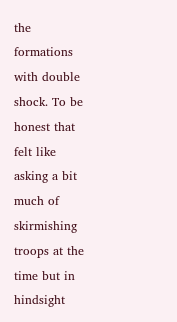the formations with double shock. To be honest that felt like asking a bit much of skirmishing troops at the time but in hindsight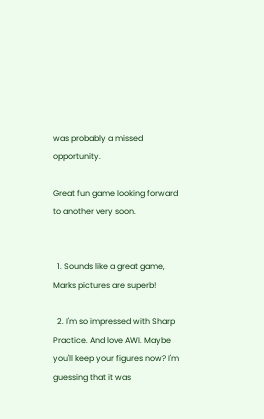was probably a missed opportunity.

Great fun game looking forward to another very soon.


  1. Sounds like a great game, Marks pictures are superb!

  2. I'm so impressed with Sharp Practice. And love AWI. Maybe you'll keep your figures now? I'm guessing that it was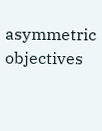asymmetric objectives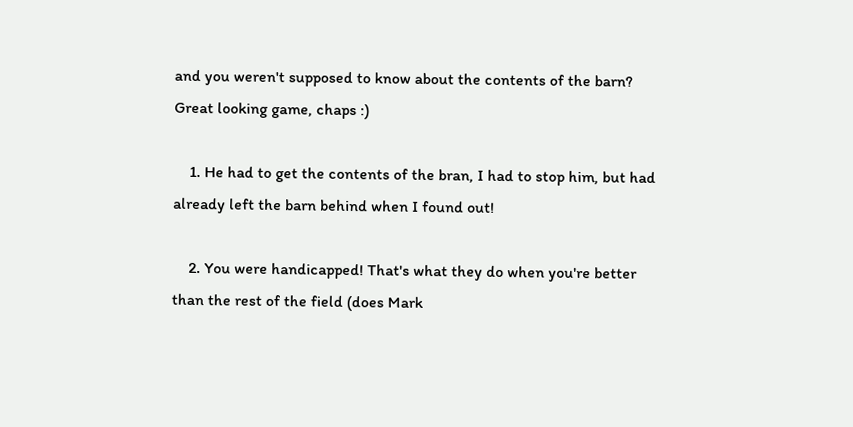and you weren't supposed to know about the contents of the barn? Great looking game, chaps :)

    1. He had to get the contents of the bran, I had to stop him, but had already left the barn behind when I found out!

    2. You were handicapped! That's what they do when you're better than the rest of the field (does Mark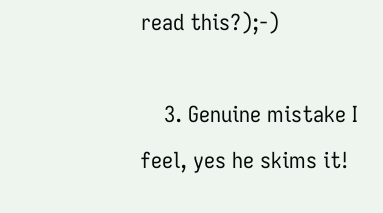read this?);-)

    3. Genuine mistake I feel, yes he skims it!